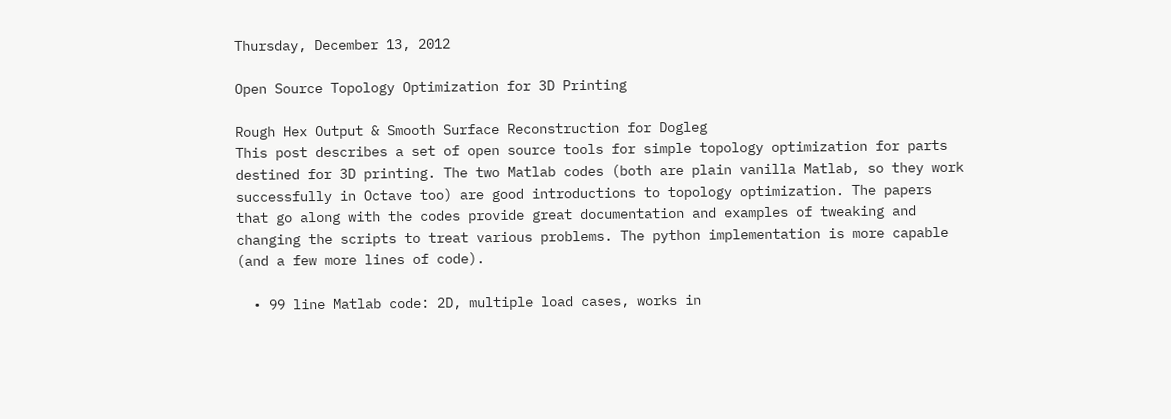Thursday, December 13, 2012

Open Source Topology Optimization for 3D Printing

Rough Hex Output & Smooth Surface Reconstruction for Dogleg
This post describes a set of open source tools for simple topology optimization for parts destined for 3D printing. The two Matlab codes (both are plain vanilla Matlab, so they work successfully in Octave too) are good introductions to topology optimization. The papers that go along with the codes provide great documentation and examples of tweaking and changing the scripts to treat various problems. The python implementation is more capable (and a few more lines of code).

  • 99 line Matlab code: 2D, multiple load cases, works in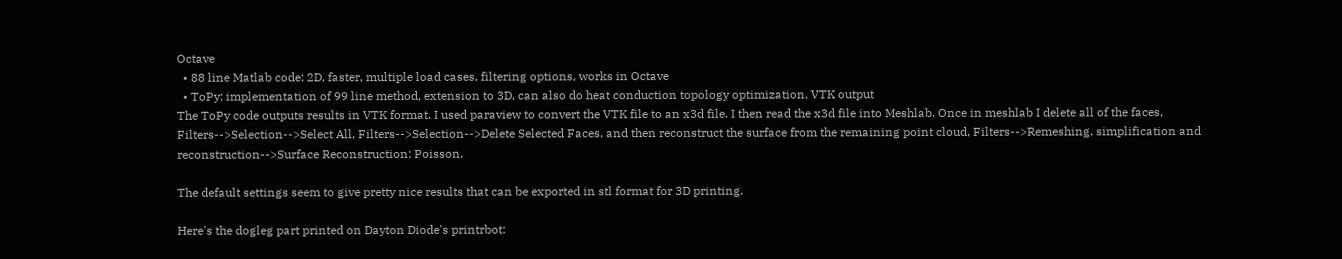Octave
  • 88 line Matlab code: 2D, faster, multiple load cases, filtering options, works in Octave
  • ToPy: implementation of 99 line method, extension to 3D, can also do heat conduction topology optimization, VTK output
The ToPy code outputs results in VTK format. I used paraview to convert the VTK file to an x3d file. I then read the x3d file into Meshlab. Once in meshlab I delete all of the faces, Filters-->Selection-->Select All, Filters-->Selection-->Delete Selected Faces, and then reconstruct the surface from the remaining point cloud, Filters-->Remeshing, simplification and reconstruction-->Surface Reconstruction: Poisson.

The default settings seem to give pretty nice results that can be exported in stl format for 3D printing.

Here's the dogleg part printed on Dayton Diode's printrbot: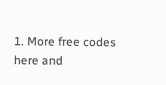1. More free codes here and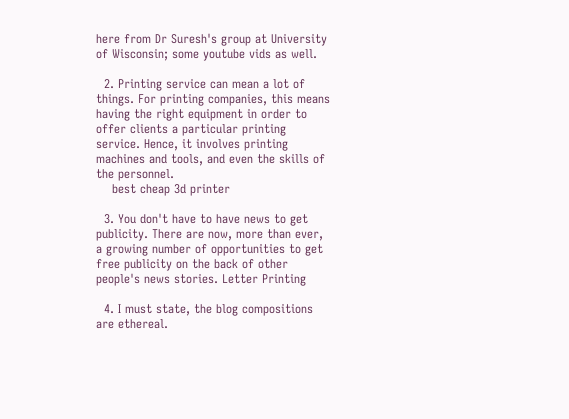here from Dr Suresh's group at University of Wisconsin; some youtube vids as well.

  2. Printing service can mean a lot of things. For printing companies, this means having the right equipment in order to offer clients a particular printing service. Hence, it involves printing machines and tools, and even the skills of the personnel.
    best cheap 3d printer

  3. You don't have to have news to get publicity. There are now, more than ever, a growing number of opportunities to get free publicity on the back of other people's news stories. Letter Printing

  4. I must state, the blog compositions are ethereal.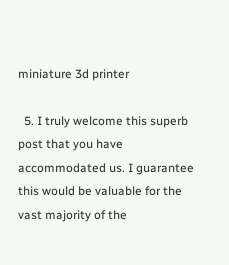miniature 3d printer

  5. I truly welcome this superb post that you have accommodated us. I guarantee this would be valuable for the vast majority of the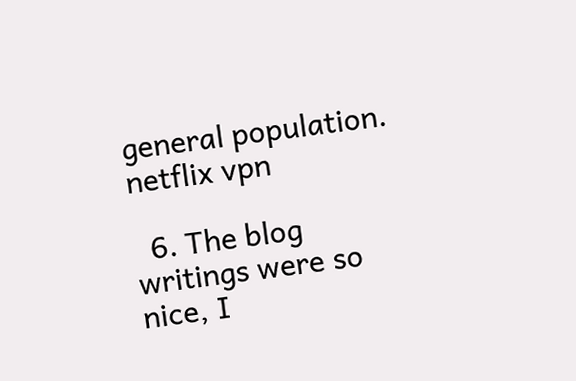general population. netflix vpn

  6. The blog writings were so nice, I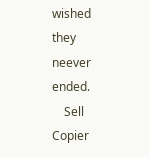wished they neever ended.
    Sell Copier